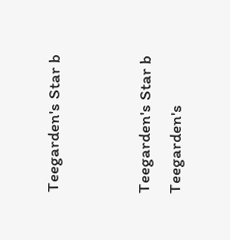Teegarden's Star b


Teegarden's Star b
Teegarden's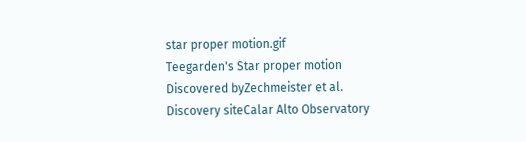star proper motion.gif
Teegarden's Star proper motion
Discovered byZechmeister et al.
Discovery siteCalar Alto Observatory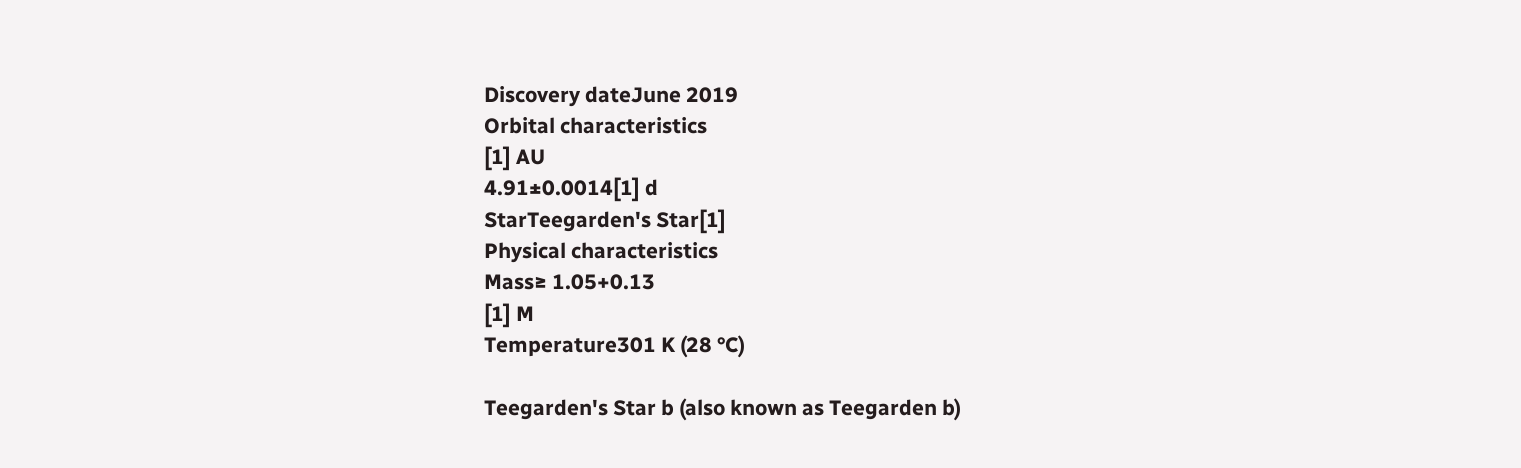Discovery dateJune 2019
Orbital characteristics
[1] AU
4.91±0.0014[1] d
StarTeegarden's Star[1]
Physical characteristics
Mass≥ 1.05+0.13
[1] M
Temperature301 K (28 °C)

Teegarden's Star b (also known as Teegarden b)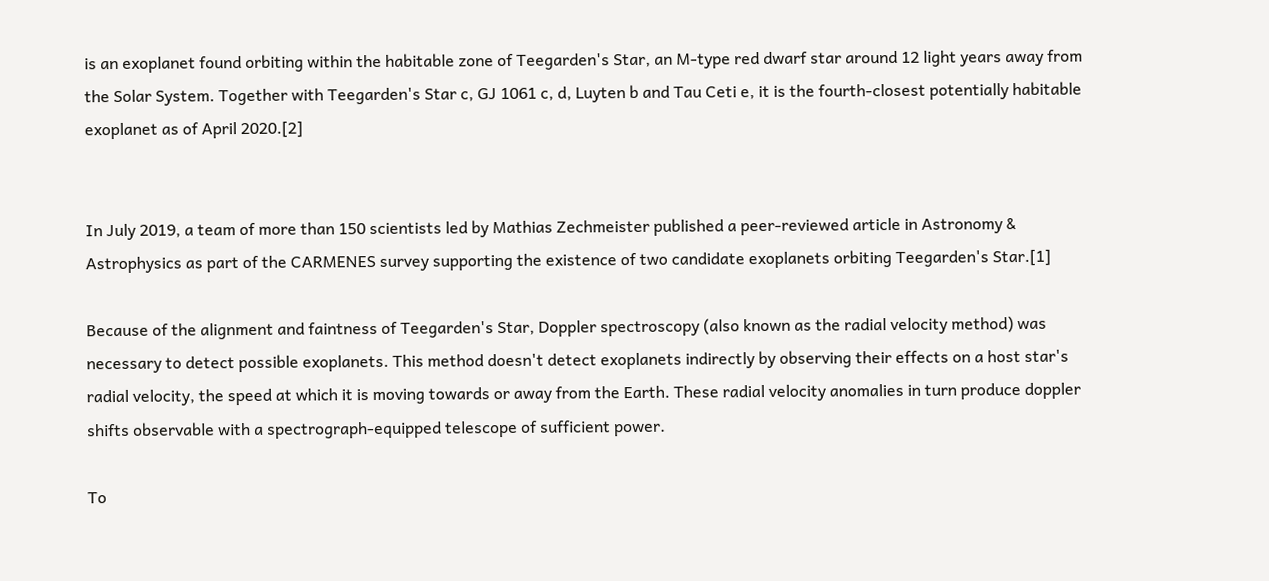is an exoplanet found orbiting within the habitable zone of Teegarden's Star, an M-type red dwarf star around 12 light years away from the Solar System. Together with Teegarden's Star c, GJ 1061 c, d, Luyten b and Tau Ceti e, it is the fourth-closest potentially habitable exoplanet as of April 2020.[2]


In July 2019, a team of more than 150 scientists led by Mathias Zechmeister published a peer-reviewed article in Astronomy & Astrophysics as part of the CARMENES survey supporting the existence of two candidate exoplanets orbiting Teegarden's Star.[1]

Because of the alignment and faintness of Teegarden's Star, Doppler spectroscopy (also known as the radial velocity method) was necessary to detect possible exoplanets. This method doesn't detect exoplanets indirectly by observing their effects on a host star's radial velocity, the speed at which it is moving towards or away from the Earth. These radial velocity anomalies in turn produce doppler shifts observable with a spectrograph-equipped telescope of sufficient power.

To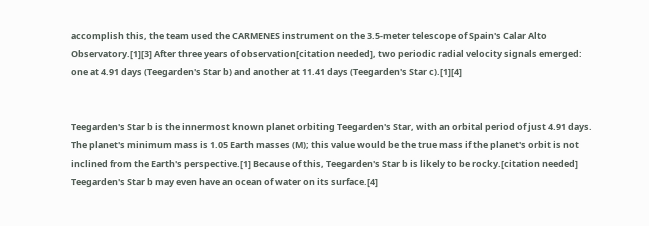accomplish this, the team used the CARMENES instrument on the 3.5-meter telescope of Spain's Calar Alto Observatory.[1][3] After three years of observation[citation needed], two periodic radial velocity signals emerged: one at 4.91 days (Teegarden's Star b) and another at 11.41 days (Teegarden's Star c).[1][4]


Teegarden's Star b is the innermost known planet orbiting Teegarden's Star, with an orbital period of just 4.91 days. The planet's minimum mass is 1.05 Earth masses (M); this value would be the true mass if the planet's orbit is not inclined from the Earth's perspective.[1] Because of this, Teegarden's Star b is likely to be rocky.[citation needed] Teegarden's Star b may even have an ocean of water on its surface.[4]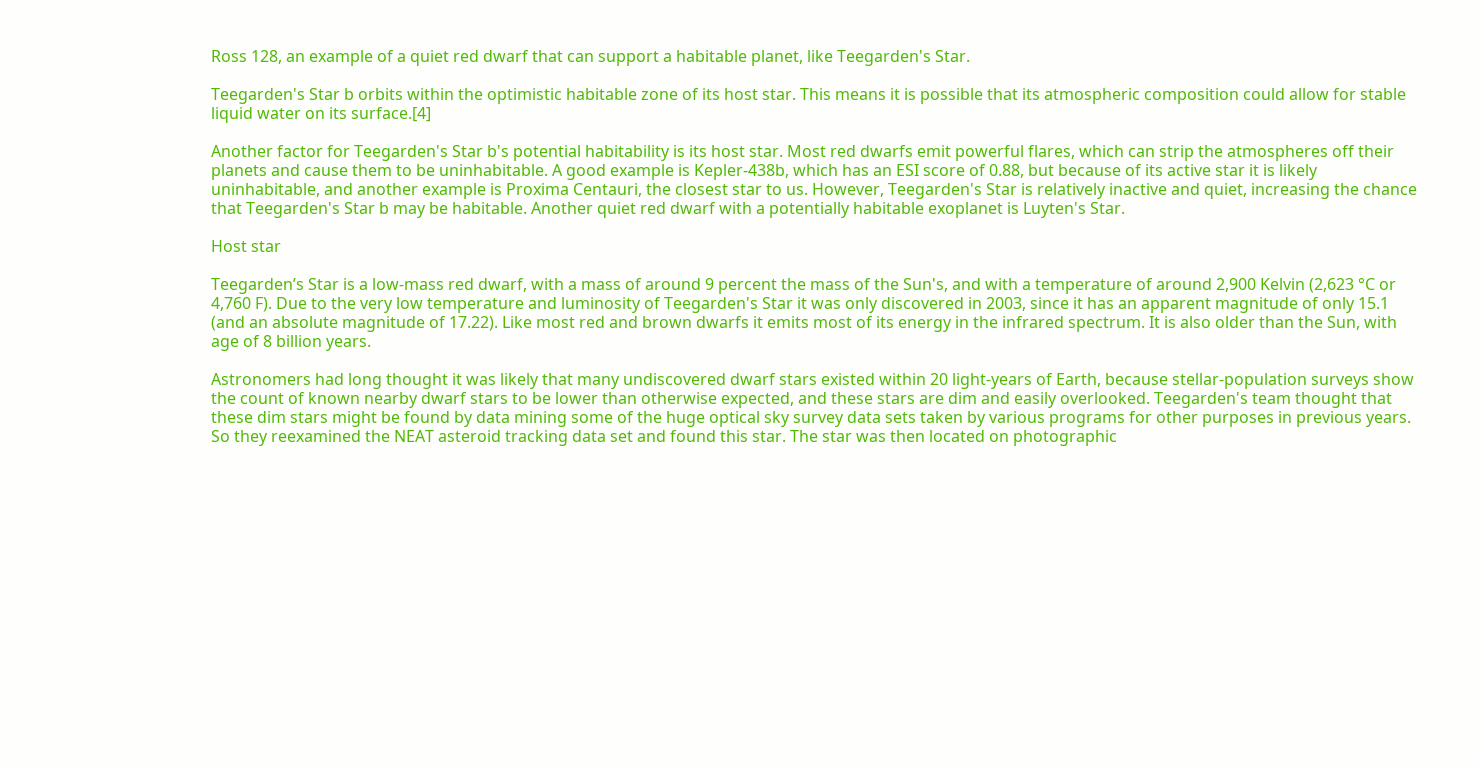Ross 128, an example of a quiet red dwarf that can support a habitable planet, like Teegarden's Star.

Teegarden's Star b orbits within the optimistic habitable zone of its host star. This means it is possible that its atmospheric composition could allow for stable liquid water on its surface.[4]

Another factor for Teegarden's Star b's potential habitability is its host star. Most red dwarfs emit powerful flares, which can strip the atmospheres off their planets and cause them to be uninhabitable. A good example is Kepler-438b, which has an ESI score of 0.88, but because of its active star it is likely uninhabitable, and another example is Proxima Centauri, the closest star to us. However, Teegarden's Star is relatively inactive and quiet, increasing the chance that Teegarden's Star b may be habitable. Another quiet red dwarf with a potentially habitable exoplanet is Luyten's Star.

Host star

Teegarden’s Star is a low-mass red dwarf, with a mass of around 9 percent the mass of the Sun's, and with a temperature of around 2,900 Kelvin (2,623 °C or 4,760 F). Due to the very low temperature and luminosity of Teegarden's Star it was only discovered in 2003, since it has an apparent magnitude of only 15.1 (and an absolute magnitude of 17.22). Like most red and brown dwarfs it emits most of its energy in the infrared spectrum. It is also older than the Sun, with age of 8 billion years.

Astronomers had long thought it was likely that many undiscovered dwarf stars existed within 20 light-years of Earth, because stellar-population surveys show the count of known nearby dwarf stars to be lower than otherwise expected, and these stars are dim and easily overlooked. Teegarden's team thought that these dim stars might be found by data mining some of the huge optical sky survey data sets taken by various programs for other purposes in previous years. So they reexamined the NEAT asteroid tracking data set and found this star. The star was then located on photographic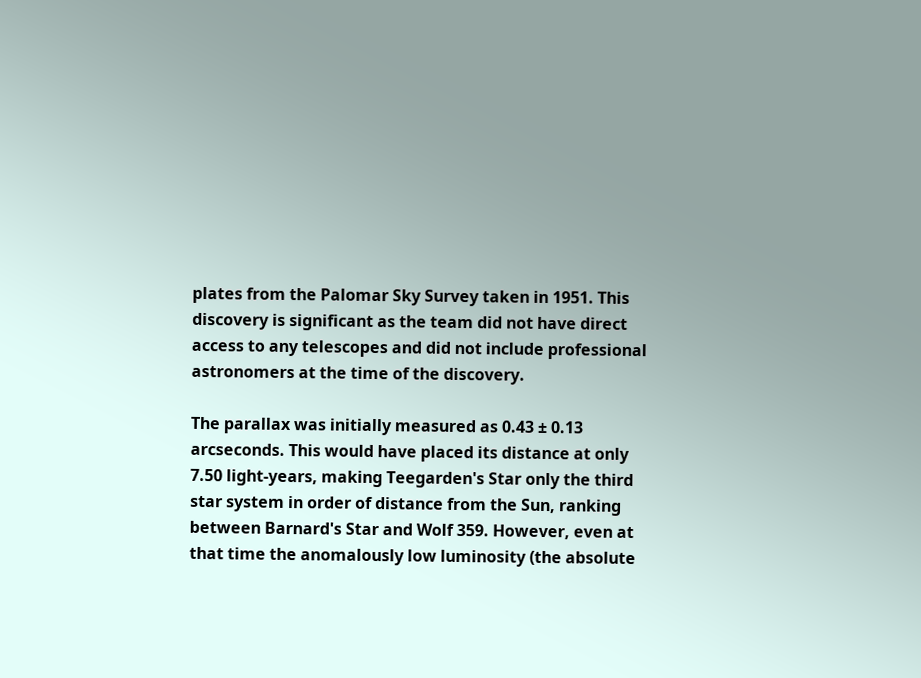plates from the Palomar Sky Survey taken in 1951. This discovery is significant as the team did not have direct access to any telescopes and did not include professional astronomers at the time of the discovery.

The parallax was initially measured as 0.43 ± 0.13 arcseconds. This would have placed its distance at only 7.50 light-years, making Teegarden's Star only the third star system in order of distance from the Sun, ranking between Barnard's Star and Wolf 359. However, even at that time the anomalously low luminosity (the absolute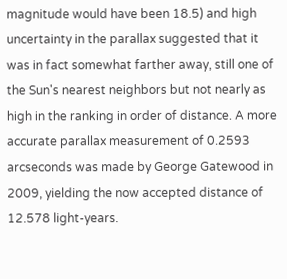magnitude would have been 18.5) and high uncertainty in the parallax suggested that it was in fact somewhat farther away, still one of the Sun's nearest neighbors but not nearly as high in the ranking in order of distance. A more accurate parallax measurement of 0.2593 arcseconds was made by George Gatewood in 2009, yielding the now accepted distance of 12.578 light-years.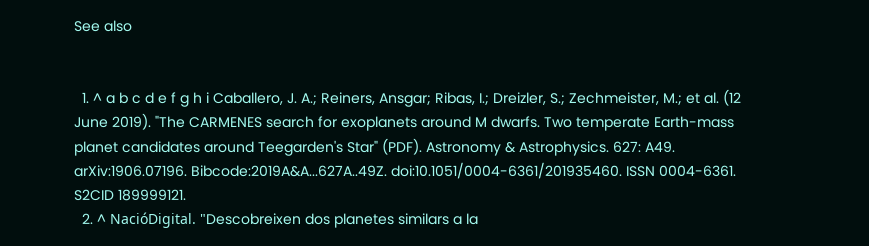See also


  1. ^ a b c d e f g h i Caballero, J. A.; Reiners, Ansgar; Ribas, I.; Dreizler, S.; Zechmeister, M.; et al. (12 June 2019). "The CARMENES search for exoplanets around M dwarfs. Two temperate Earth-mass planet candidates around Teegarden's Star" (PDF). Astronomy & Astrophysics. 627: A49. arXiv:1906.07196. Bibcode:2019A&A...627A..49Z. doi:10.1051/0004-6361/201935460. ISSN 0004-6361. S2CID 189999121.
  2. ^ NacióDigital. "Descobreixen dos planetes similars a la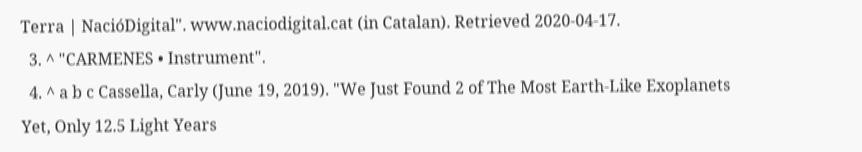Terra | NacióDigital". www.naciodigital.cat (in Catalan). Retrieved 2020-04-17.
  3. ^ "CARMENES • Instrument".
  4. ^ a b c Cassella, Carly (June 19, 2019). "We Just Found 2 of The Most Earth-Like Exoplanets Yet, Only 12.5 Light Years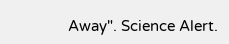Away". Science Alert.